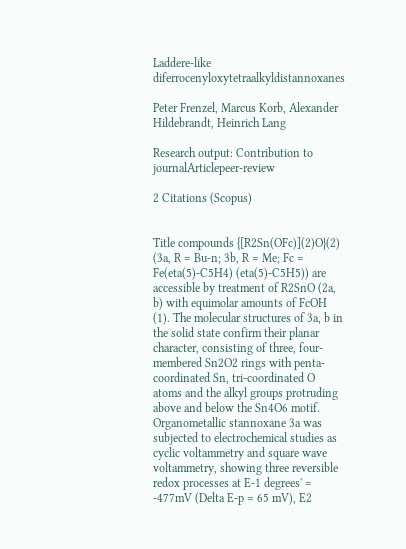Laddere-like diferrocenyloxytetraalkyldistannoxanes

Peter Frenzel, Marcus Korb, Alexander Hildebrandt, Heinrich Lang

Research output: Contribution to journalArticlepeer-review

2 Citations (Scopus)


Title compounds {[R2Sn(OFc)](2)O}(2) (3a, R = Bu-n; 3b, R = Me; Fc = Fe(eta(5)-C5H4) (eta(5)-C5H5)) are accessible by treatment of R2SnO (2a, b) with equimolar amounts of FcOH (1). The molecular structures of 3a, b in the solid state confirm their planar character, consisting of three, four-membered Sn2O2 rings with penta-coordinated Sn, tri-coordinated O atoms and the alkyl groups protruding above and below the Sn4O6 motif. Organometallic stannoxane 3a was subjected to electrochemical studies as cyclic voltammetry and square wave voltammetry, showing three reversible redox processes at E-1 degrees' = -477mV (Delta E-p = 65 mV), E2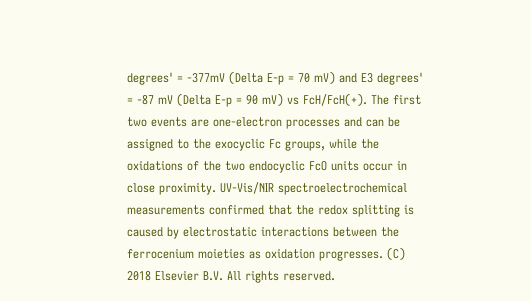degrees' = -377mV (Delta E-p = 70 mV) and E3 degrees' = -87 mV (Delta E-p = 90 mV) vs FcH/FcH(+). The first two events are one-electron processes and can be assigned to the exocyclic Fc groups, while the oxidations of the two endocyclic FcO units occur in close proximity. UV-Vis/NIR spectroelectrochemical measurements confirmed that the redox splitting is caused by electrostatic interactions between the ferrocenium moieties as oxidation progresses. (C) 2018 Elsevier B.V. All rights reserved.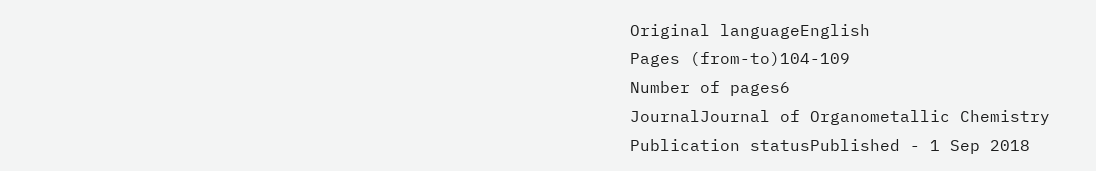Original languageEnglish
Pages (from-to)104-109
Number of pages6
JournalJournal of Organometallic Chemistry
Publication statusPublished - 1 Sep 2018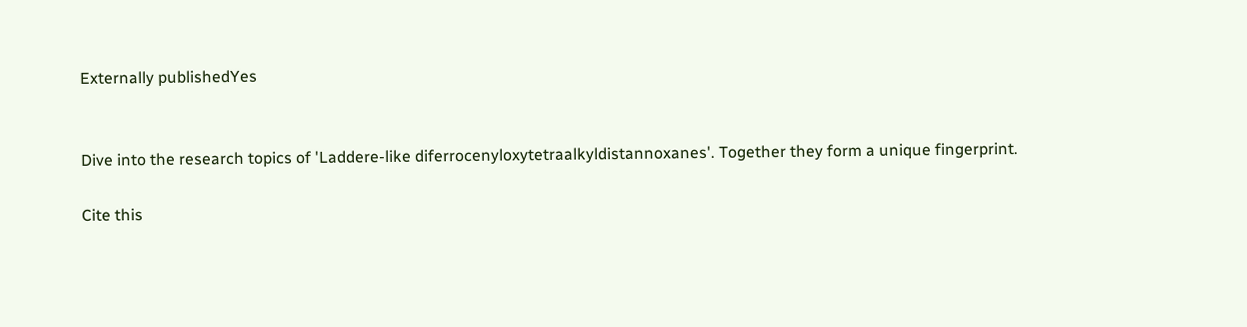Externally publishedYes


Dive into the research topics of 'Laddere-like diferrocenyloxytetraalkyldistannoxanes'. Together they form a unique fingerprint.

Cite this